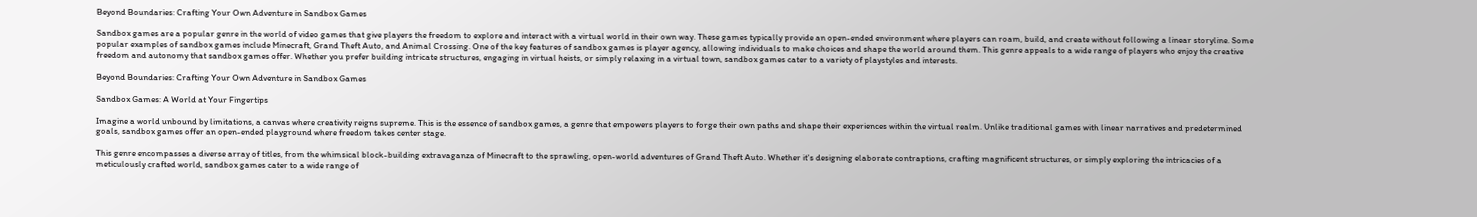Beyond Boundaries: Crafting Your Own Adventure in Sandbox Games

Sandbox games are a popular genre in the world of video games that give players the freedom to explore and interact with a virtual world in their own way. These games typically provide an open-ended environment where players can roam, build, and create without following a linear storyline. Some popular examples of sandbox games include Minecraft, Grand Theft Auto, and Animal Crossing. One of the key features of sandbox games is player agency, allowing individuals to make choices and shape the world around them. This genre appeals to a wide range of players who enjoy the creative freedom and autonomy that sandbox games offer. Whether you prefer building intricate structures, engaging in virtual heists, or simply relaxing in a virtual town, sandbox games cater to a variety of playstyles and interests.

Beyond Boundaries: Crafting Your Own Adventure in Sandbox Games

Sandbox Games: A World at Your Fingertips

Imagine a world unbound by limitations, a canvas where creativity reigns supreme. This is the essence of sandbox games, a genre that empowers players to forge their own paths and shape their experiences within the virtual realm. Unlike traditional games with linear narratives and predetermined goals, sandbox games offer an open-ended playground where freedom takes center stage.

This genre encompasses a diverse array of titles, from the whimsical block-building extravaganza of Minecraft to the sprawling, open-world adventures of Grand Theft Auto. Whether it's designing elaborate contraptions, crafting magnificent structures, or simply exploring the intricacies of a meticulously crafted world, sandbox games cater to a wide range of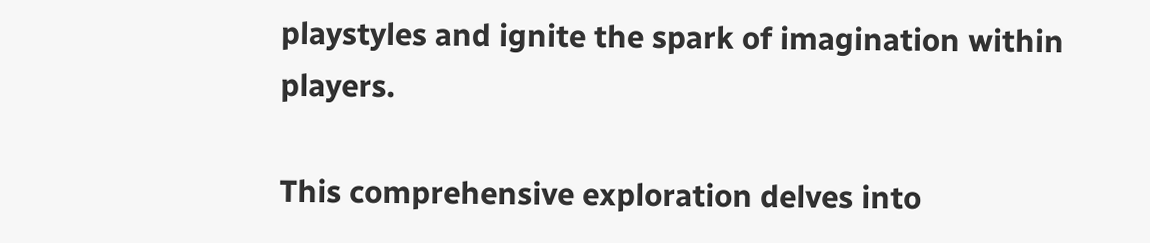playstyles and ignite the spark of imagination within players.

This comprehensive exploration delves into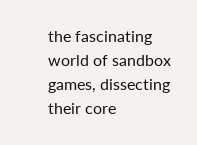the fascinating world of sandbox games, dissecting their core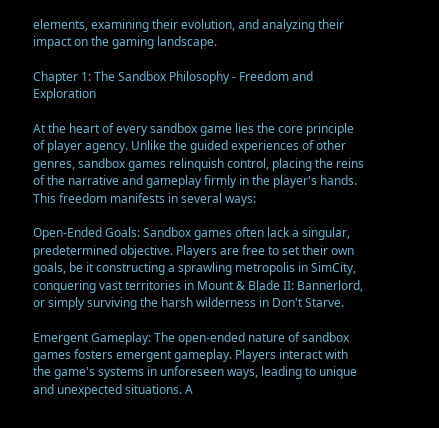elements, examining their evolution, and analyzing their impact on the gaming landscape.

Chapter 1: The Sandbox Philosophy - Freedom and Exploration

At the heart of every sandbox game lies the core principle of player agency. Unlike the guided experiences of other genres, sandbox games relinquish control, placing the reins of the narrative and gameplay firmly in the player's hands. This freedom manifests in several ways:

Open-Ended Goals: Sandbox games often lack a singular, predetermined objective. Players are free to set their own goals, be it constructing a sprawling metropolis in SimCity, conquering vast territories in Mount & Blade II: Bannerlord, or simply surviving the harsh wilderness in Don't Starve.

Emergent Gameplay: The open-ended nature of sandbox games fosters emergent gameplay. Players interact with the game's systems in unforeseen ways, leading to unique and unexpected situations. A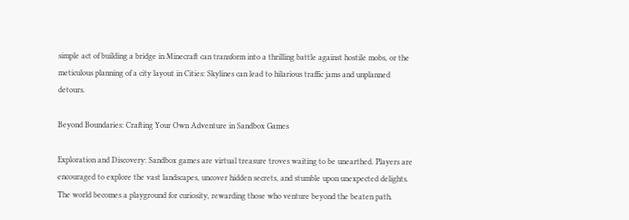simple act of building a bridge in Minecraft can transform into a thrilling battle against hostile mobs, or the meticulous planning of a city layout in Cities: Skylines can lead to hilarious traffic jams and unplanned detours.

Beyond Boundaries: Crafting Your Own Adventure in Sandbox Games

Exploration and Discovery: Sandbox games are virtual treasure troves waiting to be unearthed. Players are encouraged to explore the vast landscapes, uncover hidden secrets, and stumble upon unexpected delights. The world becomes a playground for curiosity, rewarding those who venture beyond the beaten path.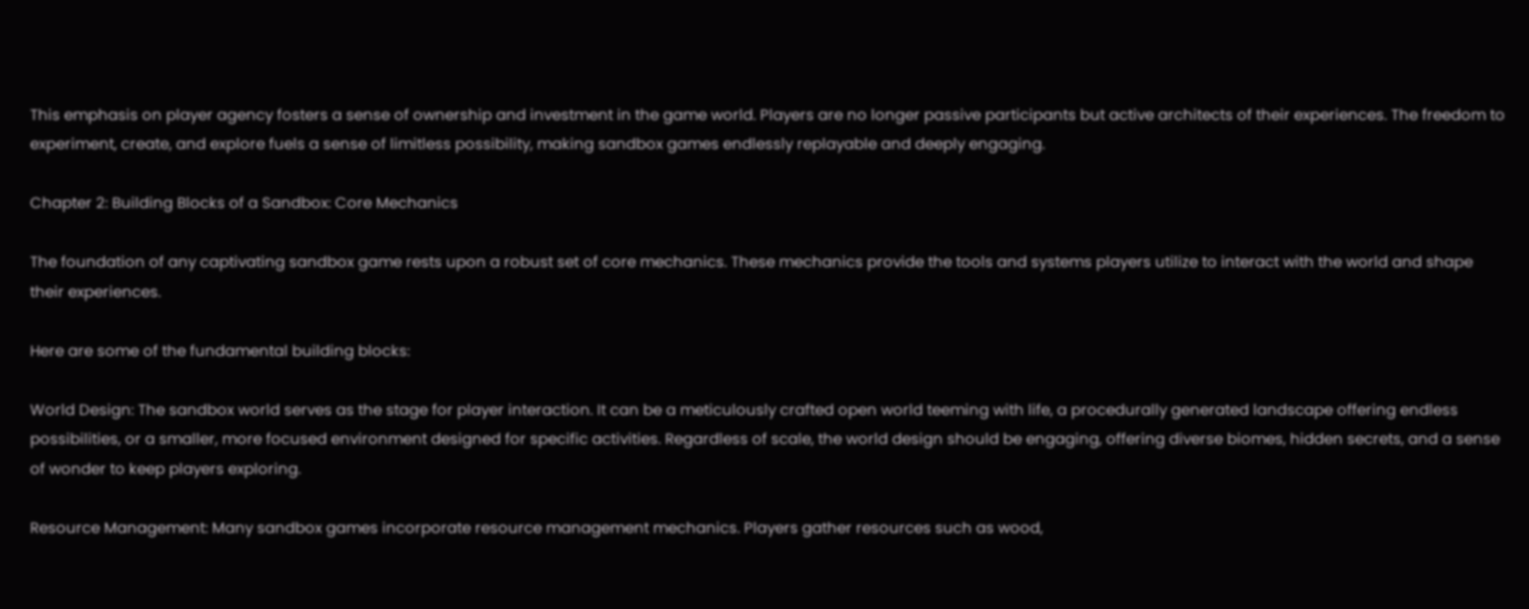This emphasis on player agency fosters a sense of ownership and investment in the game world. Players are no longer passive participants but active architects of their experiences. The freedom to experiment, create, and explore fuels a sense of limitless possibility, making sandbox games endlessly replayable and deeply engaging.

Chapter 2: Building Blocks of a Sandbox: Core Mechanics

The foundation of any captivating sandbox game rests upon a robust set of core mechanics. These mechanics provide the tools and systems players utilize to interact with the world and shape their experiences.

Here are some of the fundamental building blocks:

World Design: The sandbox world serves as the stage for player interaction. It can be a meticulously crafted open world teeming with life, a procedurally generated landscape offering endless possibilities, or a smaller, more focused environment designed for specific activities. Regardless of scale, the world design should be engaging, offering diverse biomes, hidden secrets, and a sense of wonder to keep players exploring.

Resource Management: Many sandbox games incorporate resource management mechanics. Players gather resources such as wood,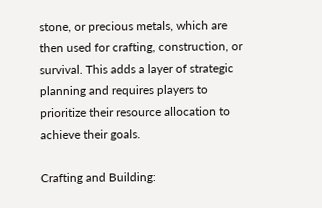stone, or precious metals, which are then used for crafting, construction, or survival. This adds a layer of strategic planning and requires players to prioritize their resource allocation to achieve their goals.

Crafting and Building: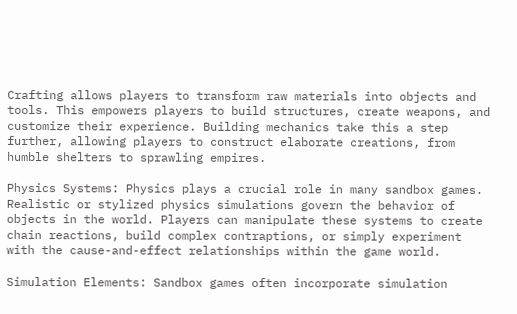Crafting allows players to transform raw materials into objects and tools. This empowers players to build structures, create weapons, and customize their experience. Building mechanics take this a step further, allowing players to construct elaborate creations, from humble shelters to sprawling empires.

Physics Systems: Physics plays a crucial role in many sandbox games. Realistic or stylized physics simulations govern the behavior of objects in the world. Players can manipulate these systems to create chain reactions, build complex contraptions, or simply experiment with the cause-and-effect relationships within the game world.

Simulation Elements: Sandbox games often incorporate simulation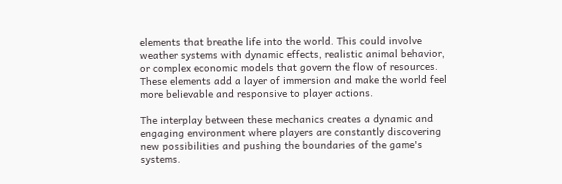elements that breathe life into the world. This could involve weather systems with dynamic effects, realistic animal behavior, or complex economic models that govern the flow of resources. These elements add a layer of immersion and make the world feel more believable and responsive to player actions.

The interplay between these mechanics creates a dynamic and engaging environment where players are constantly discovering new possibilities and pushing the boundaries of the game's systems.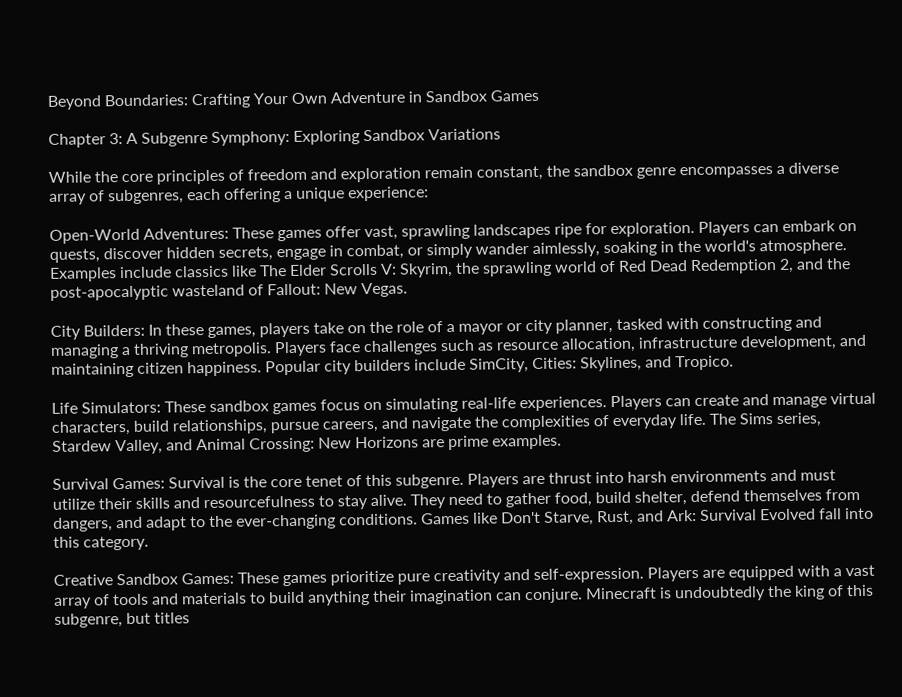Beyond Boundaries: Crafting Your Own Adventure in Sandbox Games

Chapter 3: A Subgenre Symphony: Exploring Sandbox Variations

While the core principles of freedom and exploration remain constant, the sandbox genre encompasses a diverse array of subgenres, each offering a unique experience:

Open-World Adventures: These games offer vast, sprawling landscapes ripe for exploration. Players can embark on quests, discover hidden secrets, engage in combat, or simply wander aimlessly, soaking in the world's atmosphere. Examples include classics like The Elder Scrolls V: Skyrim, the sprawling world of Red Dead Redemption 2, and the post-apocalyptic wasteland of Fallout: New Vegas.

City Builders: In these games, players take on the role of a mayor or city planner, tasked with constructing and managing a thriving metropolis. Players face challenges such as resource allocation, infrastructure development, and maintaining citizen happiness. Popular city builders include SimCity, Cities: Skylines, and Tropico.

Life Simulators: These sandbox games focus on simulating real-life experiences. Players can create and manage virtual characters, build relationships, pursue careers, and navigate the complexities of everyday life. The Sims series, Stardew Valley, and Animal Crossing: New Horizons are prime examples.

Survival Games: Survival is the core tenet of this subgenre. Players are thrust into harsh environments and must utilize their skills and resourcefulness to stay alive. They need to gather food, build shelter, defend themselves from dangers, and adapt to the ever-changing conditions. Games like Don't Starve, Rust, and Ark: Survival Evolved fall into this category.

Creative Sandbox Games: These games prioritize pure creativity and self-expression. Players are equipped with a vast array of tools and materials to build anything their imagination can conjure. Minecraft is undoubtedly the king of this subgenre, but titles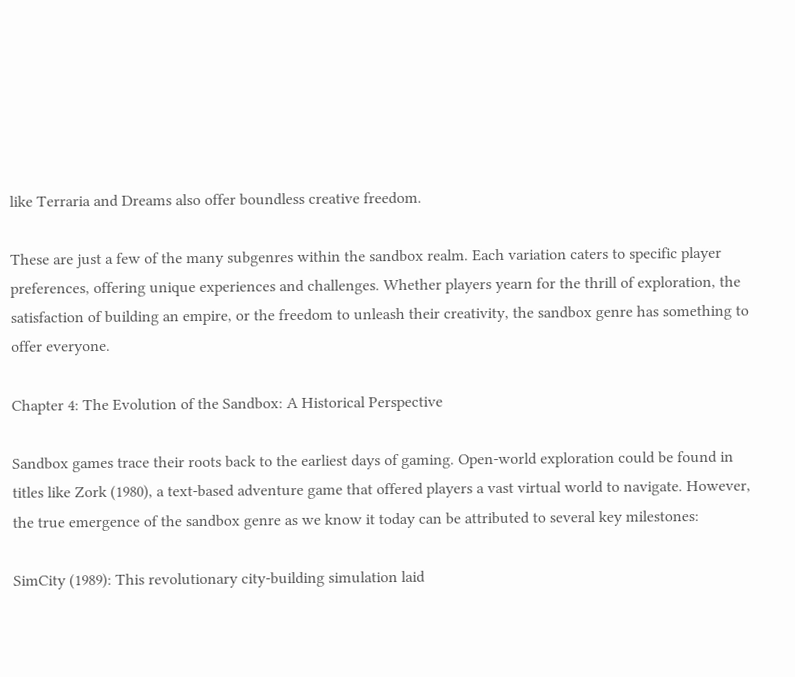like Terraria and Dreams also offer boundless creative freedom.

These are just a few of the many subgenres within the sandbox realm. Each variation caters to specific player preferences, offering unique experiences and challenges. Whether players yearn for the thrill of exploration, the satisfaction of building an empire, or the freedom to unleash their creativity, the sandbox genre has something to offer everyone.

Chapter 4: The Evolution of the Sandbox: A Historical Perspective

Sandbox games trace their roots back to the earliest days of gaming. Open-world exploration could be found in titles like Zork (1980), a text-based adventure game that offered players a vast virtual world to navigate. However, the true emergence of the sandbox genre as we know it today can be attributed to several key milestones:

SimCity (1989): This revolutionary city-building simulation laid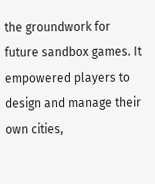the groundwork for future sandbox games. It empowered players to design and manage their own cities,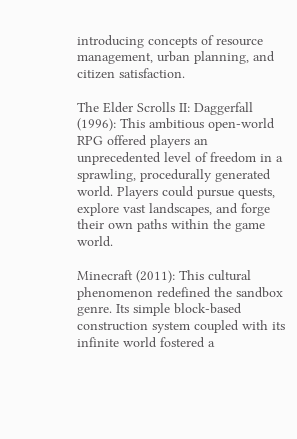introducing concepts of resource management, urban planning, and citizen satisfaction.

The Elder Scrolls II: Daggerfall (1996): This ambitious open-world RPG offered players an unprecedented level of freedom in a sprawling, procedurally generated world. Players could pursue quests, explore vast landscapes, and forge their own paths within the game world.

Minecraft (2011): This cultural phenomenon redefined the sandbox genre. Its simple block-based construction system coupled with its infinite world fostered a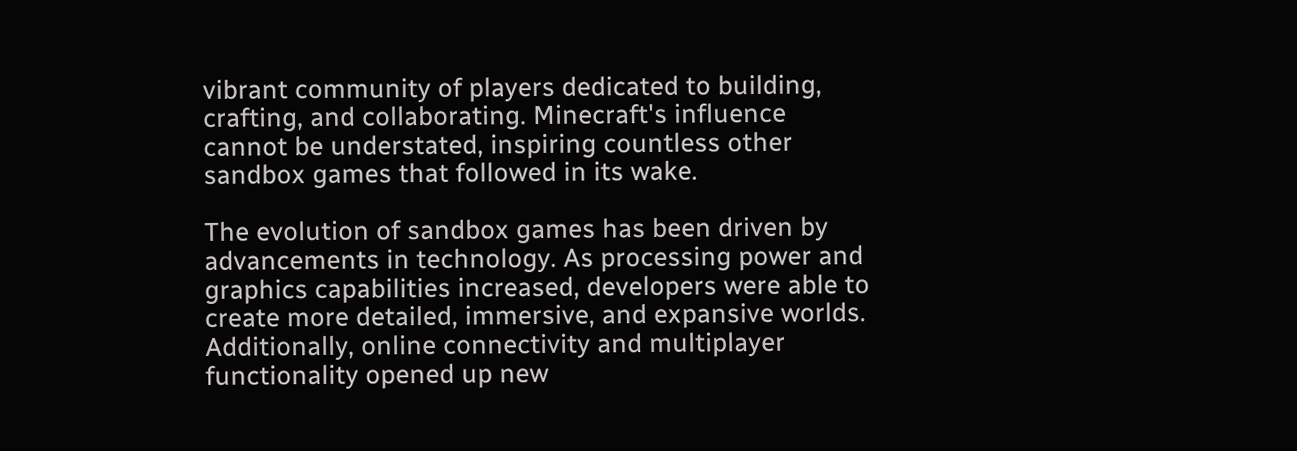vibrant community of players dedicated to building, crafting, and collaborating. Minecraft's influence cannot be understated, inspiring countless other sandbox games that followed in its wake.

The evolution of sandbox games has been driven by advancements in technology. As processing power and graphics capabilities increased, developers were able to create more detailed, immersive, and expansive worlds. Additionally, online connectivity and multiplayer functionality opened up new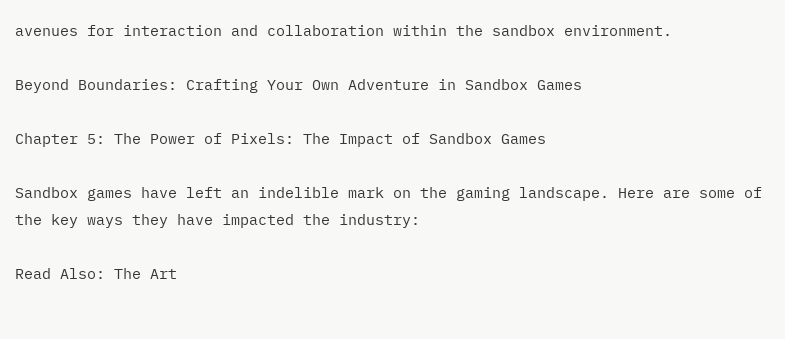avenues for interaction and collaboration within the sandbox environment.

Beyond Boundaries: Crafting Your Own Adventure in Sandbox Games

Chapter 5: The Power of Pixels: The Impact of Sandbox Games

Sandbox games have left an indelible mark on the gaming landscape. Here are some of the key ways they have impacted the industry:

Read Also: The Art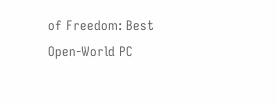of Freedom: Best Open-World PC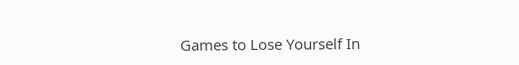Games to Lose Yourself In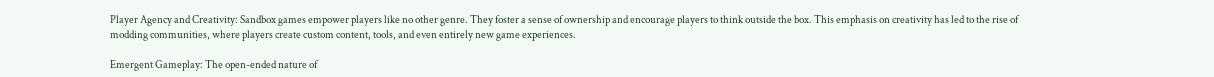Player Agency and Creativity: Sandbox games empower players like no other genre. They foster a sense of ownership and encourage players to think outside the box. This emphasis on creativity has led to the rise of modding communities, where players create custom content, tools, and even entirely new game experiences.

Emergent Gameplay: The open-ended nature of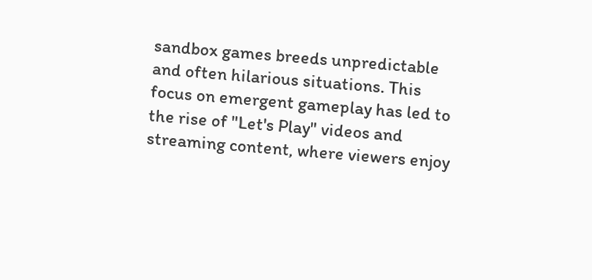sandbox games breeds unpredictable and often hilarious situations. This focus on emergent gameplay has led to the rise of "Let's Play" videos and streaming content, where viewers enjoy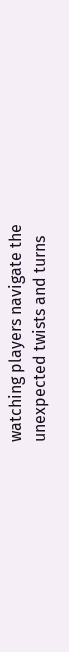watching players navigate the unexpected twists and turns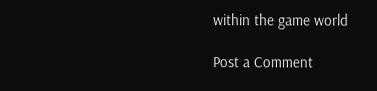within the game world

Post a Comment